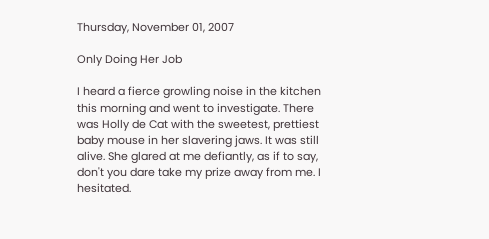Thursday, November 01, 2007

Only Doing Her Job

I heard a fierce growling noise in the kitchen this morning and went to investigate. There was Holly de Cat with the sweetest, prettiest baby mouse in her slavering jaws. It was still alive. She glared at me defiantly, as if to say, don't you dare take my prize away from me. I hesitated.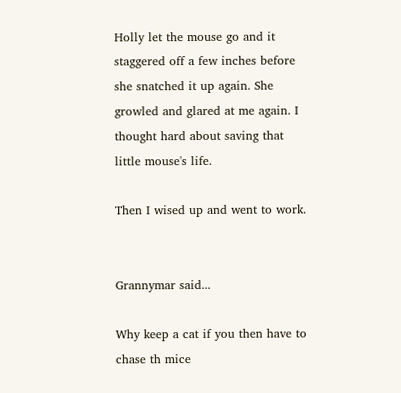Holly let the mouse go and it staggered off a few inches before she snatched it up again. She growled and glared at me again. I thought hard about saving that little mouse's life.

Then I wised up and went to work.


Grannymar said...

Why keep a cat if you then have to chase th mice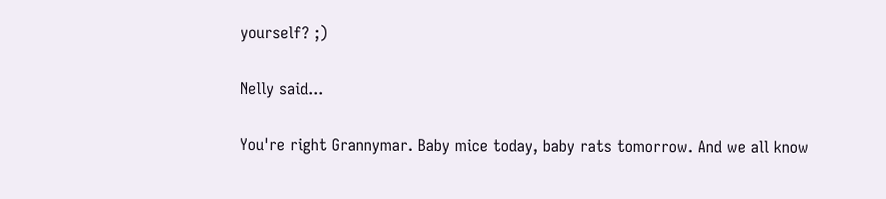yourself? ;)

Nelly said...

You're right Grannymar. Baby mice today, baby rats tomorrow. And we all know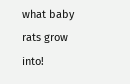what baby rats grow into!